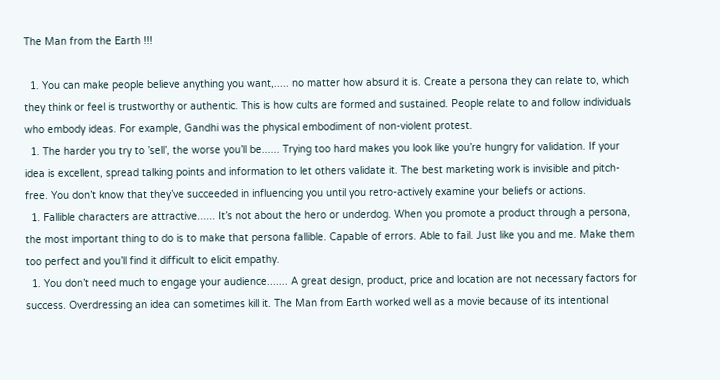The Man from the Earth !!!

  1. You can make people believe anything you want,..... no matter how absurd it is. Create a persona they can relate to, which they think or feel is trustworthy or authentic. This is how cults are formed and sustained. People relate to and follow individuals who embody ideas. For example, Gandhi was the physical embodiment of non-violent protest.
  1. The harder you try to ’sell’, the worse you’ll be...... Trying too hard makes you look like you’re hungry for validation. If your idea is excellent, spread talking points and information to let others validate it. The best marketing work is invisible and pitch-free. You don’t know that they’ve succeeded in influencing you until you retro-actively examine your beliefs or actions.
  1. Fallible characters are attractive...... It’s not about the hero or underdog. When you promote a product through a persona, the most important thing to do is to make that persona fallible. Capable of errors. Able to fail. Just like you and me. Make them too perfect and you’ll find it difficult to elicit empathy.
  1. You don’t need much to engage your audience....... A great design, product, price and location are not necessary factors for success. Overdressing an idea can sometimes kill it. The Man from Earth worked well as a movie because of its intentional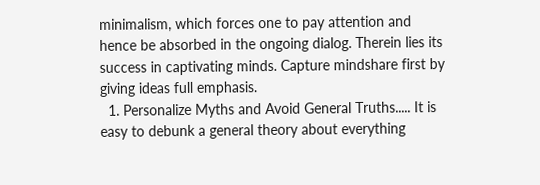minimalism, which forces one to pay attention and hence be absorbed in the ongoing dialog. Therein lies its success in captivating minds. Capture mindshare first by giving ideas full emphasis.
  1. Personalize Myths and Avoid General Truths..... It is easy to debunk a general theory about everything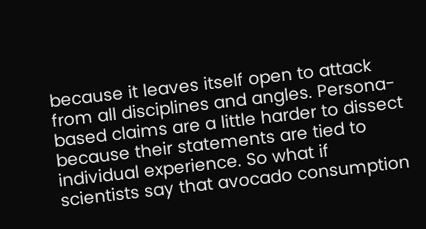because it leaves itself open to attack from all disciplines and angles. Persona-based claims are a little harder to dissect because their statements are tied to individual experience. So what if scientists say that avocado consumption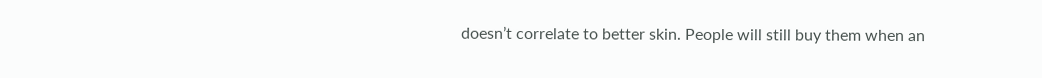doesn’t correlate to better skin. People will still buy them when an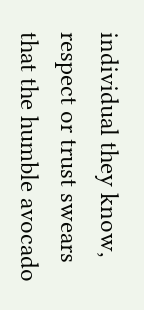individual they know, respect or trust swears that the humble avocado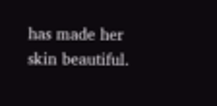has made her skin beautiful.